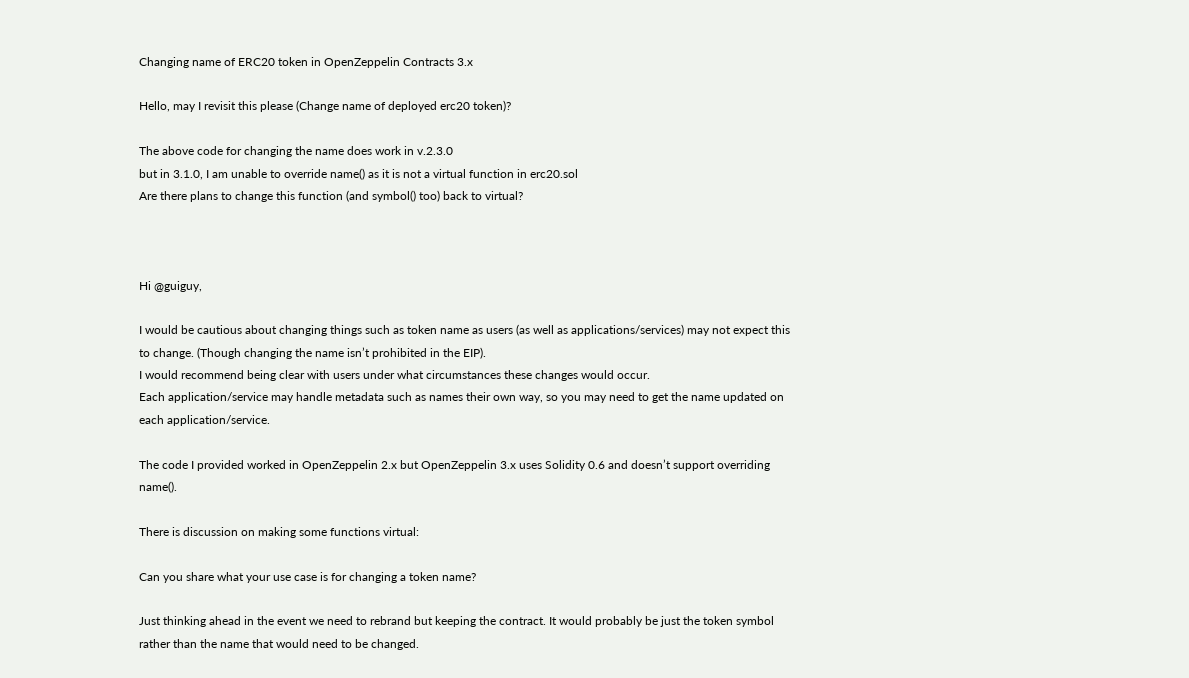Changing name of ERC20 token in OpenZeppelin Contracts 3.x

Hello, may I revisit this please (Change name of deployed erc20 token)?

The above code for changing the name does work in v.2.3.0
but in 3.1.0, I am unable to override name() as it is not a virtual function in erc20.sol
Are there plans to change this function (and symbol() too) back to virtual?



Hi @guiguy,

I would be cautious about changing things such as token name as users (as well as applications/services) may not expect this to change. (Though changing the name isn’t prohibited in the EIP).
I would recommend being clear with users under what circumstances these changes would occur.
Each application/service may handle metadata such as names their own way, so you may need to get the name updated on each application/service.

The code I provided worked in OpenZeppelin 2.x but OpenZeppelin 3.x uses Solidity 0.6 and doesn’t support overriding name().

There is discussion on making some functions virtual:

Can you share what your use case is for changing a token name?

Just thinking ahead in the event we need to rebrand but keeping the contract. It would probably be just the token symbol rather than the name that would need to be changed.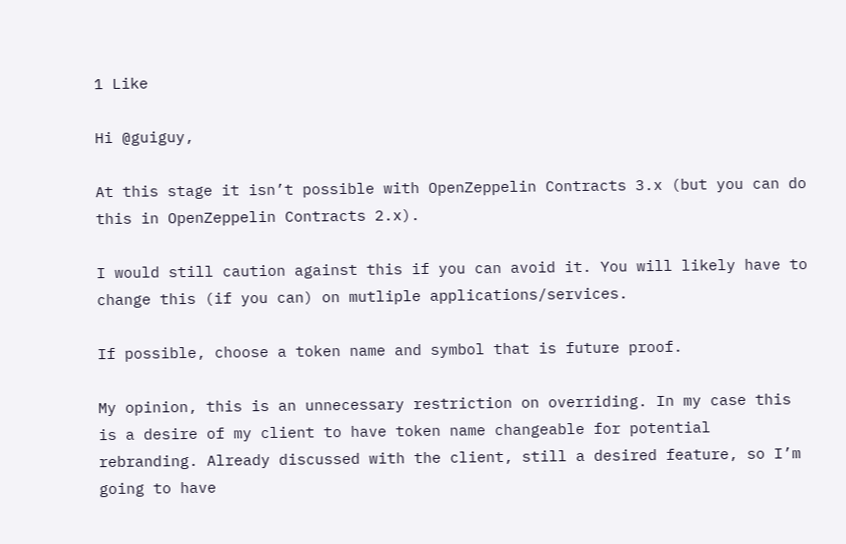1 Like

Hi @guiguy,

At this stage it isn’t possible with OpenZeppelin Contracts 3.x (but you can do this in OpenZeppelin Contracts 2.x).

I would still caution against this if you can avoid it. You will likely have to change this (if you can) on mutliple applications/services.

If possible, choose a token name and symbol that is future proof.

My opinion, this is an unnecessary restriction on overriding. In my case this is a desire of my client to have token name changeable for potential rebranding. Already discussed with the client, still a desired feature, so I’m going to have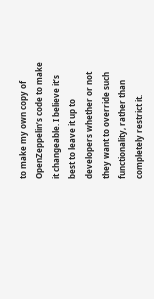to make my own copy of OpenZeppelin’s code to make it changeable. I believe it’s best to leave it up to developers whether or not they want to override such functionality, rather than completely restrict it.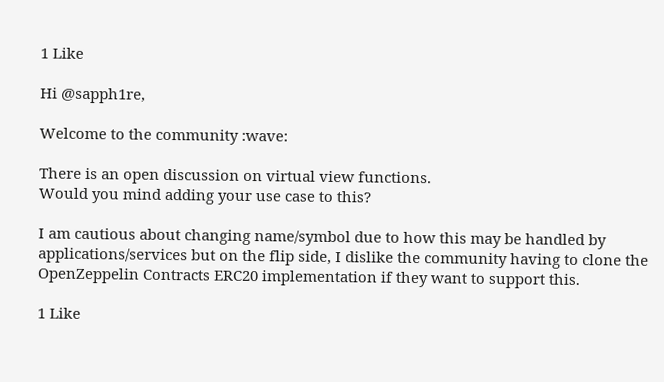1 Like

Hi @sapph1re,

Welcome to the community :wave:

There is an open discussion on virtual view functions.
Would you mind adding your use case to this?

I am cautious about changing name/symbol due to how this may be handled by applications/services but on the flip side, I dislike the community having to clone the OpenZeppelin Contracts ERC20 implementation if they want to support this.

1 Like